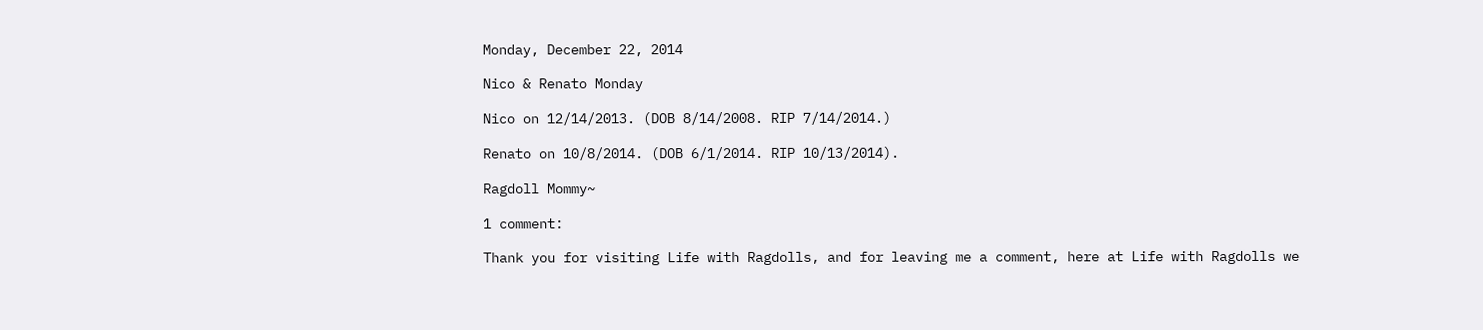Monday, December 22, 2014

Nico & Renato Monday

Nico on 12/14/2013. (DOB 8/14/2008. RIP 7/14/2014.)

Renato on 10/8/2014. (DOB 6/1/2014. RIP 10/13/2014).

Ragdoll Mommy~

1 comment:

Thank you for visiting Life with Ragdolls, and for leaving me a comment, here at Life with Ragdolls we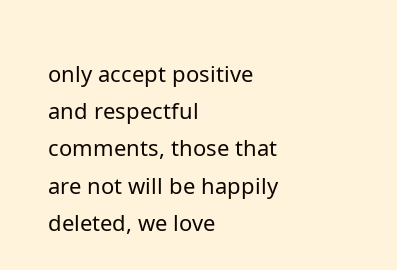only accept positive and respectful comments, those that are not will be happily deleted, we love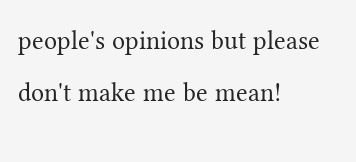people's opinions but please don't make me be mean!